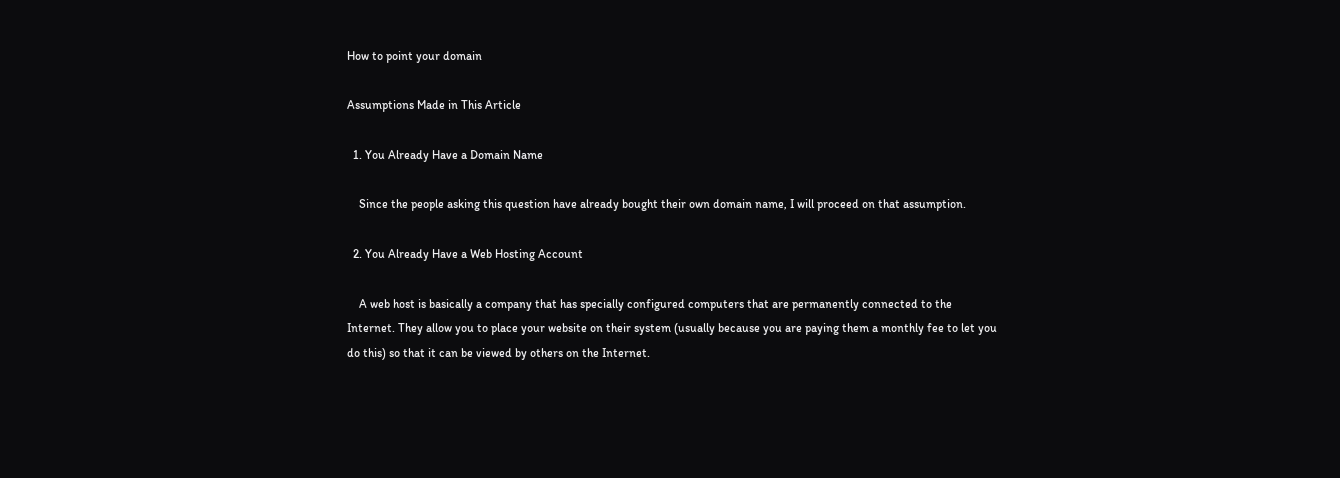How to point your domain

Assumptions Made in This Article

  1. You Already Have a Domain Name

    Since the people asking this question have already bought their own domain name, I will proceed on that assumption.

  2. You Already Have a Web Hosting Account

    A web host is basically a company that has specially configured computers that are permanently connected to the Internet. They allow you to place your website on their system (usually because you are paying them a monthly fee to let you do this) so that it can be viewed by others on the Internet.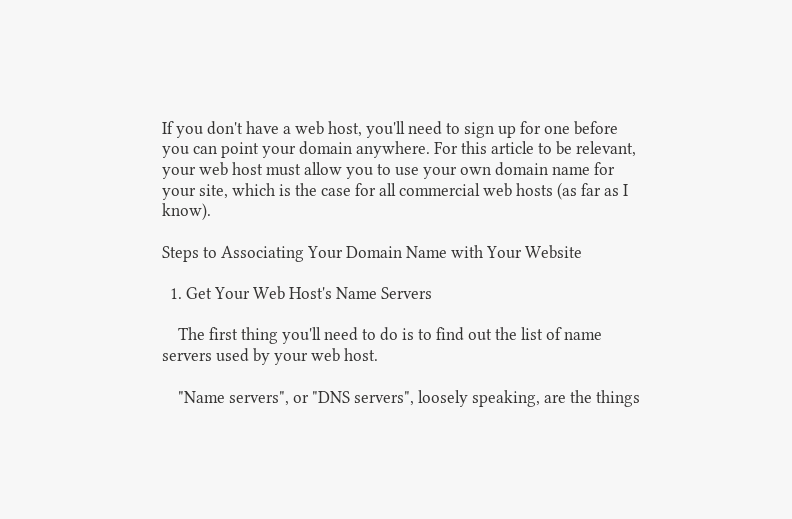If you don't have a web host, you'll need to sign up for one before you can point your domain anywhere. For this article to be relevant, your web host must allow you to use your own domain name for your site, which is the case for all commercial web hosts (as far as I know).

Steps to Associating Your Domain Name with Your Website

  1. Get Your Web Host's Name Servers

    The first thing you'll need to do is to find out the list of name servers used by your web host.

    "Name servers", or "DNS servers", loosely speaking, are the things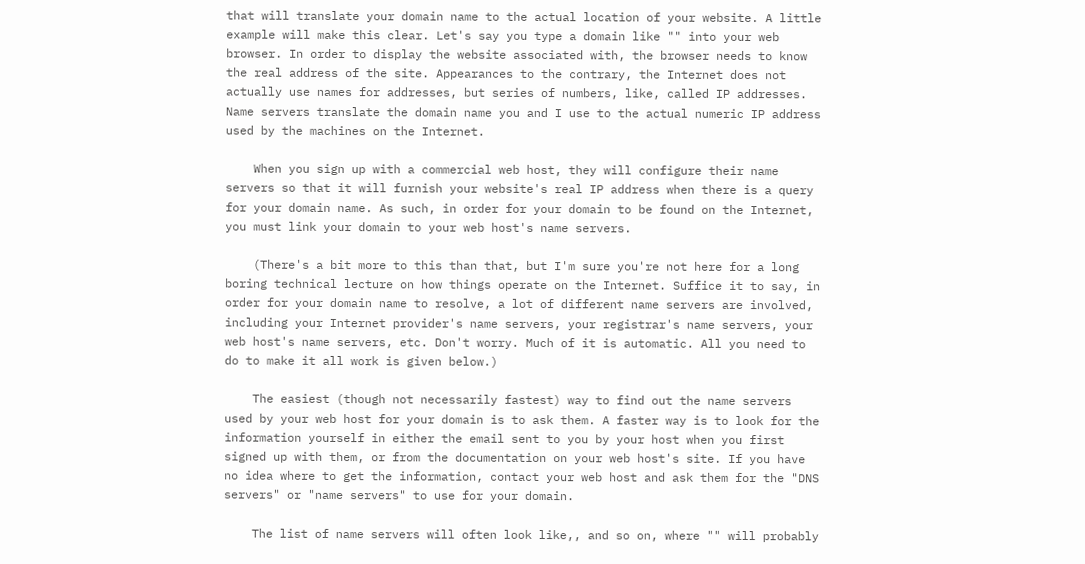that will translate your domain name to the actual location of your website. A little example will make this clear. Let's say you type a domain like "" into your web browser. In order to display the website associated with, the browser needs to know the real address of the site. Appearances to the contrary, the Internet does not actually use names for addresses, but series of numbers, like, called IP addresses. Name servers translate the domain name you and I use to the actual numeric IP address used by the machines on the Internet.

    When you sign up with a commercial web host, they will configure their name servers so that it will furnish your website's real IP address when there is a query for your domain name. As such, in order for your domain to be found on the Internet, you must link your domain to your web host's name servers.

    (There's a bit more to this than that, but I'm sure you're not here for a long boring technical lecture on how things operate on the Internet. Suffice it to say, in order for your domain name to resolve, a lot of different name servers are involved, including your Internet provider's name servers, your registrar's name servers, your web host's name servers, etc. Don't worry. Much of it is automatic. All you need to do to make it all work is given below.)

    The easiest (though not necessarily fastest) way to find out the name servers used by your web host for your domain is to ask them. A faster way is to look for the information yourself in either the email sent to you by your host when you first signed up with them, or from the documentation on your web host's site. If you have no idea where to get the information, contact your web host and ask them for the "DNS servers" or "name servers" to use for your domain.

    The list of name servers will often look like,, and so on, where "" will probably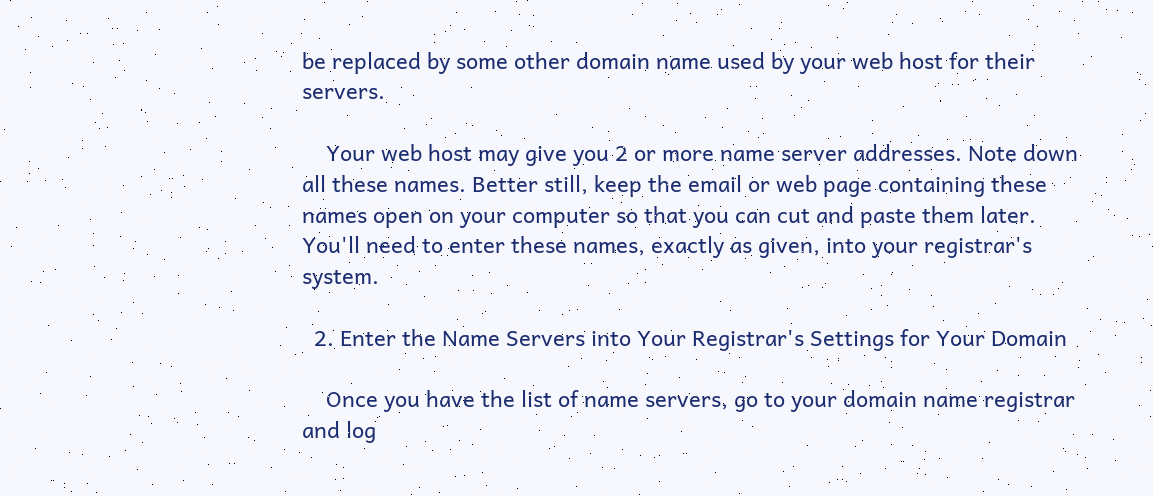be replaced by some other domain name used by your web host for their servers.

    Your web host may give you 2 or more name server addresses. Note down all these names. Better still, keep the email or web page containing these names open on your computer so that you can cut and paste them later. You'll need to enter these names, exactly as given, into your registrar's system.

  2. Enter the Name Servers into Your Registrar's Settings for Your Domain

    Once you have the list of name servers, go to your domain name registrar and log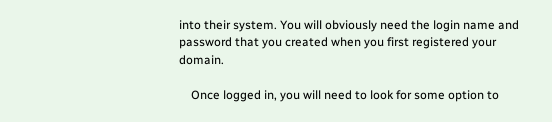into their system. You will obviously need the login name and password that you created when you first registered your domain.

    Once logged in, you will need to look for some option to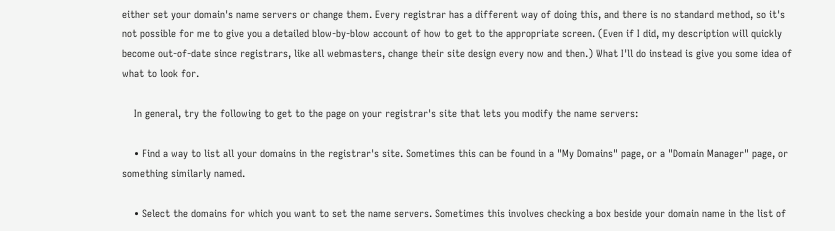either set your domain's name servers or change them. Every registrar has a different way of doing this, and there is no standard method, so it's not possible for me to give you a detailed blow-by-blow account of how to get to the appropriate screen. (Even if I did, my description will quickly become out-of-date since registrars, like all webmasters, change their site design every now and then.) What I'll do instead is give you some idea of what to look for.

    In general, try the following to get to the page on your registrar's site that lets you modify the name servers:

    • Find a way to list all your domains in the registrar's site. Sometimes this can be found in a "My Domains" page, or a "Domain Manager" page, or something similarly named.

    • Select the domains for which you want to set the name servers. Sometimes this involves checking a box beside your domain name in the list of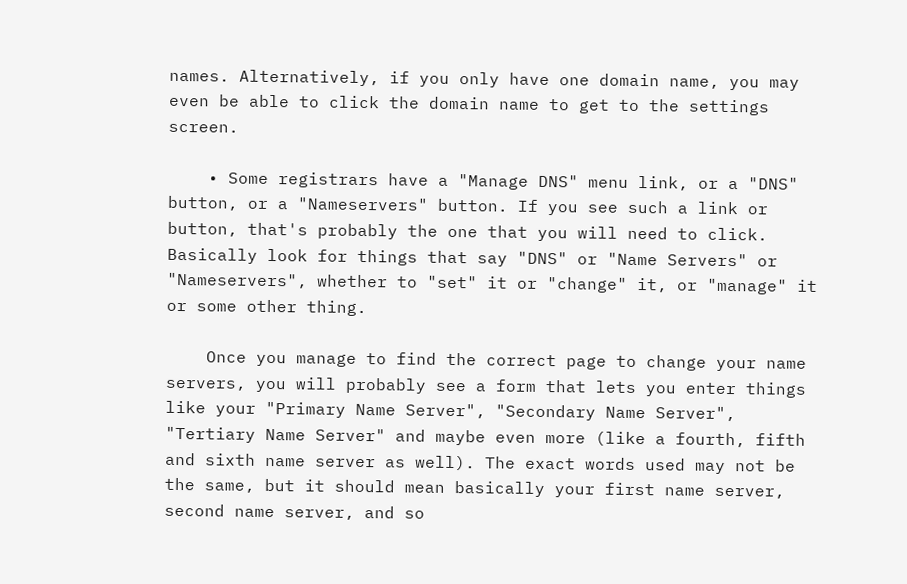names. Alternatively, if you only have one domain name, you may even be able to click the domain name to get to the settings screen.

    • Some registrars have a "Manage DNS" menu link, or a "DNS" button, or a "Nameservers" button. If you see such a link or button, that's probably the one that you will need to click. Basically look for things that say "DNS" or "Name Servers" or "Nameservers", whether to "set" it or "change" it, or "manage" it or some other thing.

    Once you manage to find the correct page to change your name servers, you will probably see a form that lets you enter things like your "Primary Name Server", "Secondary Name Server", "Tertiary Name Server" and maybe even more (like a fourth, fifth and sixth name server as well). The exact words used may not be the same, but it should mean basically your first name server, second name server, and so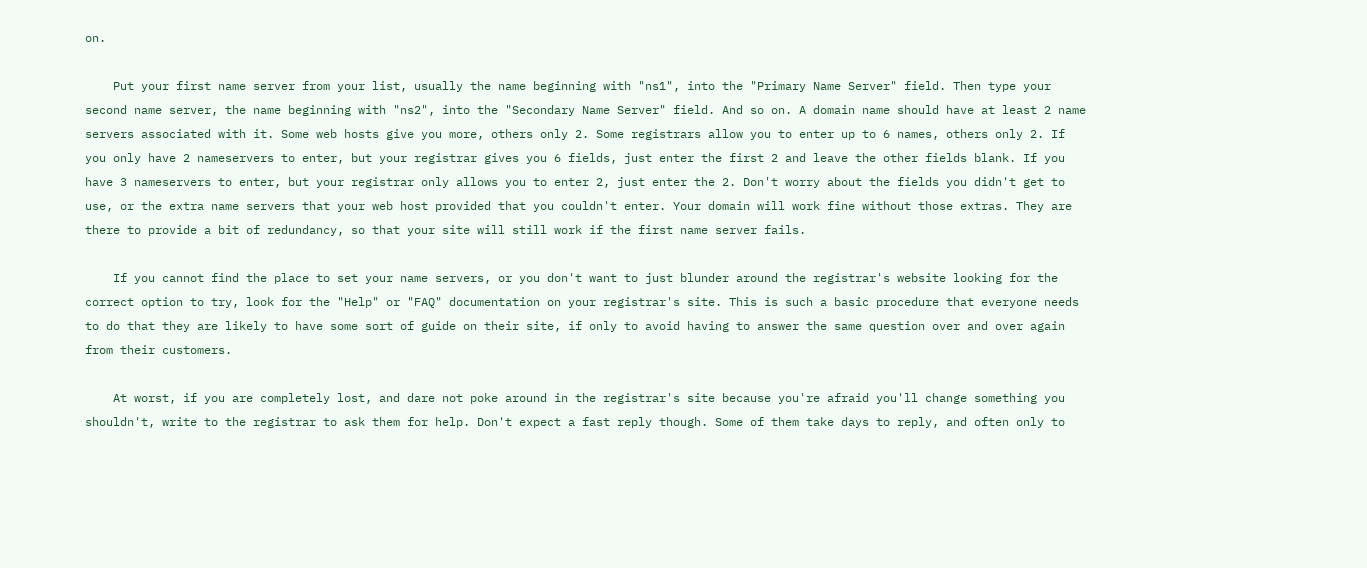on.

    Put your first name server from your list, usually the name beginning with "ns1", into the "Primary Name Server" field. Then type your second name server, the name beginning with "ns2", into the "Secondary Name Server" field. And so on. A domain name should have at least 2 name servers associated with it. Some web hosts give you more, others only 2. Some registrars allow you to enter up to 6 names, others only 2. If you only have 2 nameservers to enter, but your registrar gives you 6 fields, just enter the first 2 and leave the other fields blank. If you have 3 nameservers to enter, but your registrar only allows you to enter 2, just enter the 2. Don't worry about the fields you didn't get to use, or the extra name servers that your web host provided that you couldn't enter. Your domain will work fine without those extras. They are there to provide a bit of redundancy, so that your site will still work if the first name server fails.

    If you cannot find the place to set your name servers, or you don't want to just blunder around the registrar's website looking for the correct option to try, look for the "Help" or "FAQ" documentation on your registrar's site. This is such a basic procedure that everyone needs to do that they are likely to have some sort of guide on their site, if only to avoid having to answer the same question over and over again from their customers.

    At worst, if you are completely lost, and dare not poke around in the registrar's site because you're afraid you'll change something you shouldn't, write to the registrar to ask them for help. Don't expect a fast reply though. Some of them take days to reply, and often only to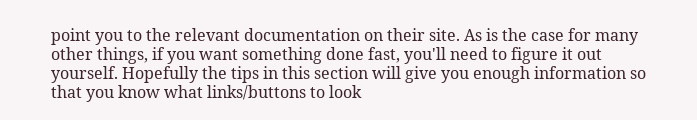point you to the relevant documentation on their site. As is the case for many other things, if you want something done fast, you'll need to figure it out yourself. Hopefully the tips in this section will give you enough information so that you know what links/buttons to look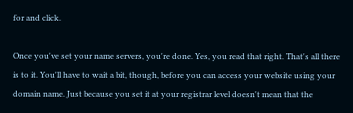for and click.

Once you've set your name servers, you're done. Yes, you read that right. That's all there is to it. You'll have to wait a bit, though, before you can access your website using your domain name. Just because you set it at your registrar level doesn't mean that the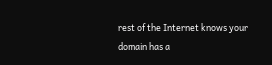rest of the Internet knows your domain has a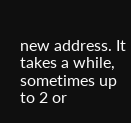new address. It takes a while, sometimes up to 2 or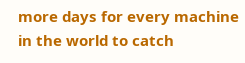more days for every machine in the world to catch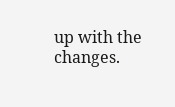up with the changes.